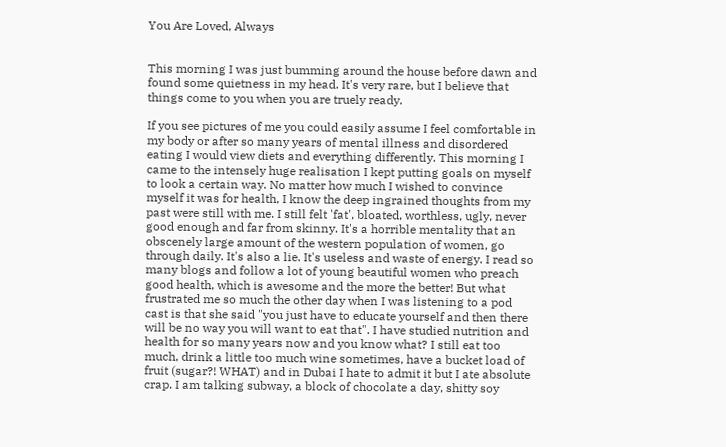You Are Loved, Always


This morning I was just bumming around the house before dawn and found some quietness in my head. It's very rare, but I believe that things come to you when you are truely ready.

If you see pictures of me you could easily assume I feel comfortable in my body or after so many years of mental illness and disordered eating I would view diets and everything differently. This morning I came to the intensely huge realisation I kept putting goals on myself to look a certain way. No matter how much I wished to convince myself it was for health, I know the deep ingrained thoughts from my past were still with me. I still felt 'fat', bloated, worthless, ugly, never good enough and far from skinny. It's a horrible mentality that an obscenely large amount of the western population of women, go through daily. It's also a lie. It's useless and waste of energy. I read so many blogs and follow a lot of young beautiful women who preach good health, which is awesome and the more the better! But what frustrated me so much the other day when I was listening to a pod cast is that she said "you just have to educate yourself and then there will be no way you will want to eat that". I have studied nutrition and health for so many years now and you know what? I still eat too much, drink a little too much wine sometimes, have a bucket load of fruit (sugar?! WHAT) and in Dubai I hate to admit it but I ate absolute crap. I am talking subway, a block of chocolate a day, shitty soy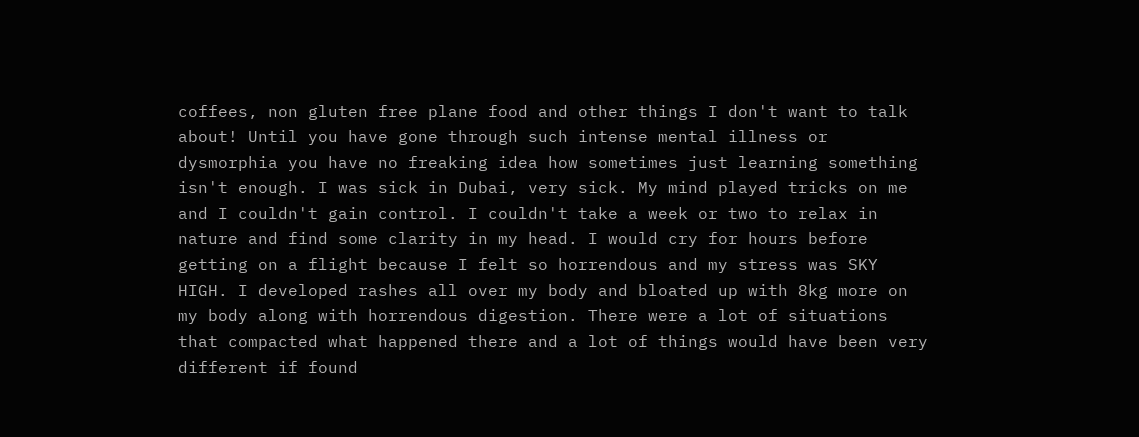coffees, non gluten free plane food and other things I don't want to talk about! Until you have gone through such intense mental illness or dysmorphia you have no freaking idea how sometimes just learning something isn't enough. I was sick in Dubai, very sick. My mind played tricks on me and I couldn't gain control. I couldn't take a week or two to relax in nature and find some clarity in my head. I would cry for hours before getting on a flight because I felt so horrendous and my stress was SKY HIGH. I developed rashes all over my body and bloated up with 8kg more on my body along with horrendous digestion. There were a lot of situations that compacted what happened there and a lot of things would have been very different if found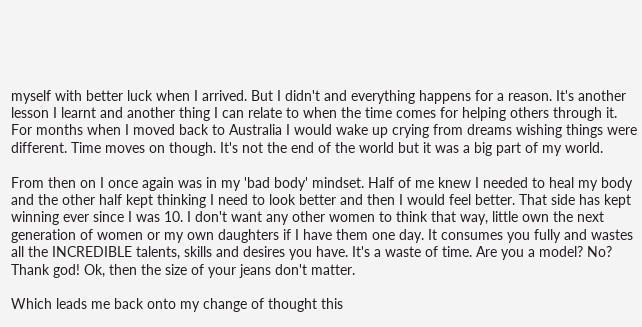myself with better luck when I arrived. But I didn't and everything happens for a reason. It's another lesson I learnt and another thing I can relate to when the time comes for helping others through it. For months when I moved back to Australia I would wake up crying from dreams wishing things were different. Time moves on though. It's not the end of the world but it was a big part of my world.

From then on I once again was in my 'bad body' mindset. Half of me knew I needed to heal my body and the other half kept thinking I need to look better and then I would feel better. That side has kept winning ever since I was 10. I don't want any other women to think that way, little own the next generation of women or my own daughters if I have them one day. It consumes you fully and wastes all the INCREDIBLE talents, skills and desires you have. It's a waste of time. Are you a model? No? Thank god! Ok, then the size of your jeans don't matter.

Which leads me back onto my change of thought this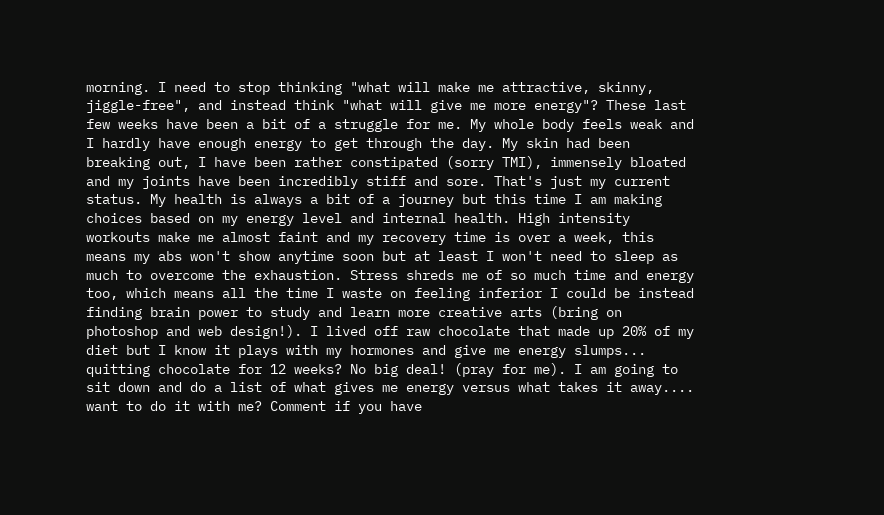morning. I need to stop thinking "what will make me attractive, skinny, jiggle-free", and instead think "what will give me more energy"? These last few weeks have been a bit of a struggle for me. My whole body feels weak and I hardly have enough energy to get through the day. My skin had been breaking out, I have been rather constipated (sorry TMI), immensely bloated and my joints have been incredibly stiff and sore. That's just my current status. My health is always a bit of a journey but this time I am making choices based on my energy level and internal health. High intensity workouts make me almost faint and my recovery time is over a week, this means my abs won't show anytime soon but at least I won't need to sleep as much to overcome the exhaustion. Stress shreds me of so much time and energy too, which means all the time I waste on feeling inferior I could be instead finding brain power to study and learn more creative arts (bring on photoshop and web design!). I lived off raw chocolate that made up 20% of my diet but I know it plays with my hormones and give me energy slumps... quitting chocolate for 12 weeks? No big deal! (pray for me). I am going to sit down and do a list of what gives me energy versus what takes it away.... want to do it with me? Comment if you have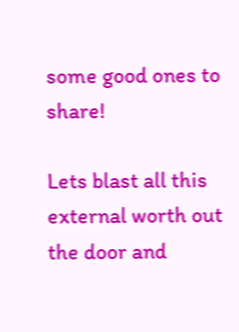some good ones to share!

Lets blast all this external worth out the door and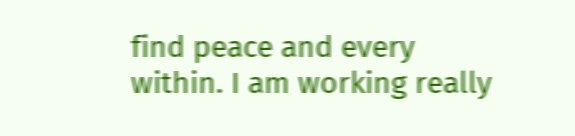find peace and every within. I am working really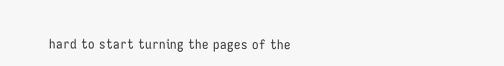hard to start turning the pages of the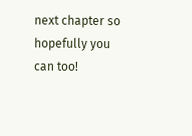next chapter so hopefully you can too!